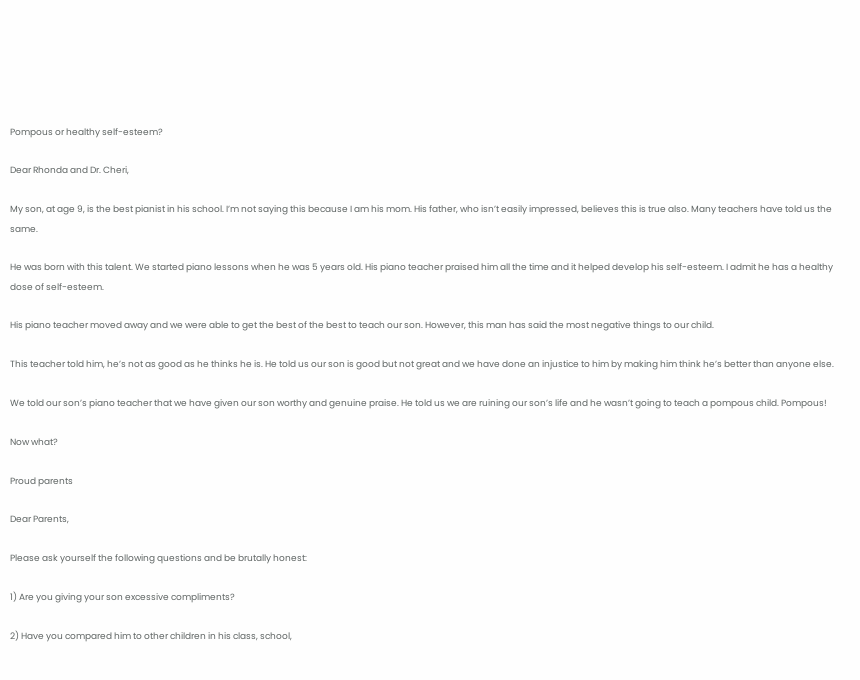Pompous or healthy self-esteem?

Dear Rhonda and Dr. Cheri,

My son, at age 9, is the best pianist in his school. I’m not saying this because I am his mom. His father, who isn’t easily impressed, believes this is true also. Many teachers have told us the same.

He was born with this talent. We started piano lessons when he was 5 years old. His piano teacher praised him all the time and it helped develop his self-esteem. I admit he has a healthy dose of self-esteem.

His piano teacher moved away and we were able to get the best of the best to teach our son. However, this man has said the most negative things to our child.

This teacher told him, he’s not as good as he thinks he is. He told us our son is good but not great and we have done an injustice to him by making him think he’s better than anyone else.

We told our son’s piano teacher that we have given our son worthy and genuine praise. He told us we are ruining our son’s life and he wasn’t going to teach a pompous child. Pompous!

Now what?

Proud parents

Dear Parents,

Please ask yourself the following questions and be brutally honest:

1) Are you giving your son excessive compliments?

2) Have you compared him to other children in his class, school,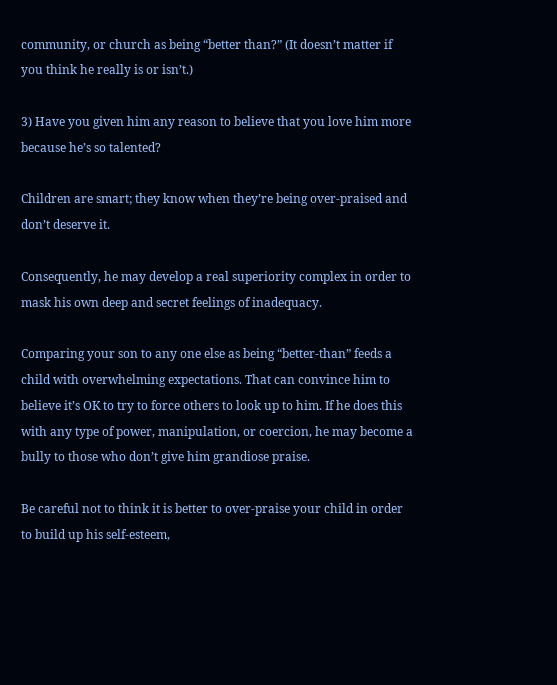community, or church as being “better than?” (It doesn’t matter if you think he really is or isn’t.)

3) Have you given him any reason to believe that you love him more because he’s so talented?

Children are smart; they know when they’re being over-praised and don’t deserve it.

Consequently, he may develop a real superiority complex in order to mask his own deep and secret feelings of inadequacy.

Comparing your son to any one else as being “better-than” feeds a child with overwhelming expectations. That can convince him to believe it’s OK to try to force others to look up to him. If he does this with any type of power, manipulation, or coercion, he may become a bully to those who don’t give him grandiose praise.

Be careful not to think it is better to over-praise your child in order to build up his self-esteem,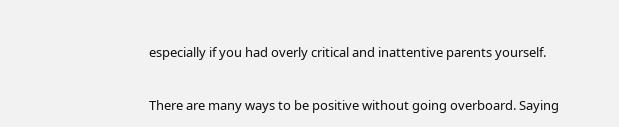especially if you had overly critical and inattentive parents yourself.

There are many ways to be positive without going overboard. Saying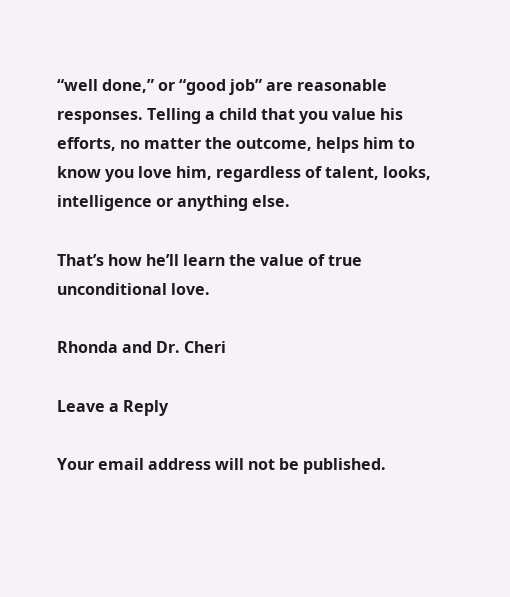“well done,” or “good job” are reasonable responses. Telling a child that you value his efforts, no matter the outcome, helps him to know you love him, regardless of talent, looks, intelligence or anything else.

That’s how he’ll learn the value of true unconditional love.

Rhonda and Dr. Cheri

Leave a Reply

Your email address will not be published.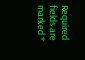Required fields are marked *